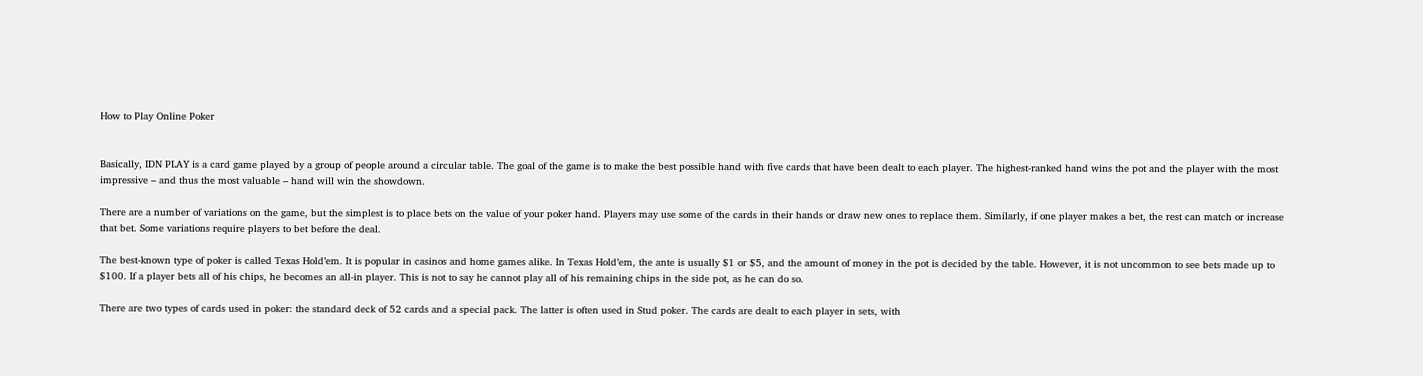How to Play Online Poker


Basically, IDN PLAY is a card game played by a group of people around a circular table. The goal of the game is to make the best possible hand with five cards that have been dealt to each player. The highest-ranked hand wins the pot and the player with the most impressive – and thus the most valuable – hand will win the showdown.

There are a number of variations on the game, but the simplest is to place bets on the value of your poker hand. Players may use some of the cards in their hands or draw new ones to replace them. Similarly, if one player makes a bet, the rest can match or increase that bet. Some variations require players to bet before the deal.

The best-known type of poker is called Texas Hold’em. It is popular in casinos and home games alike. In Texas Hold’em, the ante is usually $1 or $5, and the amount of money in the pot is decided by the table. However, it is not uncommon to see bets made up to $100. If a player bets all of his chips, he becomes an all-in player. This is not to say he cannot play all of his remaining chips in the side pot, as he can do so.

There are two types of cards used in poker: the standard deck of 52 cards and a special pack. The latter is often used in Stud poker. The cards are dealt to each player in sets, with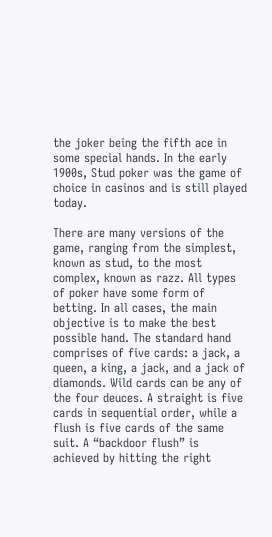the joker being the fifth ace in some special hands. In the early 1900s, Stud poker was the game of choice in casinos and is still played today.

There are many versions of the game, ranging from the simplest, known as stud, to the most complex, known as razz. All types of poker have some form of betting. In all cases, the main objective is to make the best possible hand. The standard hand comprises of five cards: a jack, a queen, a king, a jack, and a jack of diamonds. Wild cards can be any of the four deuces. A straight is five cards in sequential order, while a flush is five cards of the same suit. A “backdoor flush” is achieved by hitting the right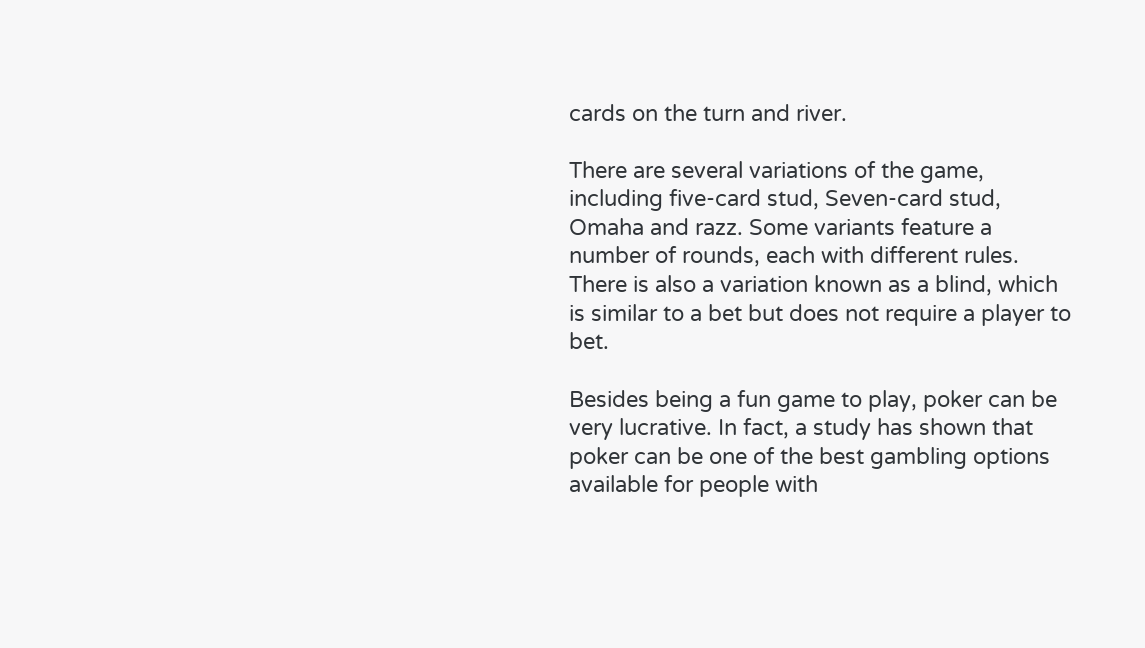cards on the turn and river.

There are several variations of the game, including five-card stud, Seven-card stud, Omaha and razz. Some variants feature a number of rounds, each with different rules. There is also a variation known as a blind, which is similar to a bet but does not require a player to bet.

Besides being a fun game to play, poker can be very lucrative. In fact, a study has shown that poker can be one of the best gambling options available for people with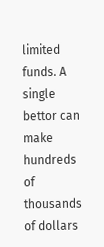limited funds. A single bettor can make hundreds of thousands of dollars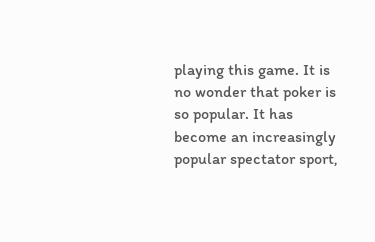playing this game. It is no wonder that poker is so popular. It has become an increasingly popular spectator sport,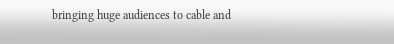bringing huge audiences to cable and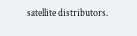satellite distributors.